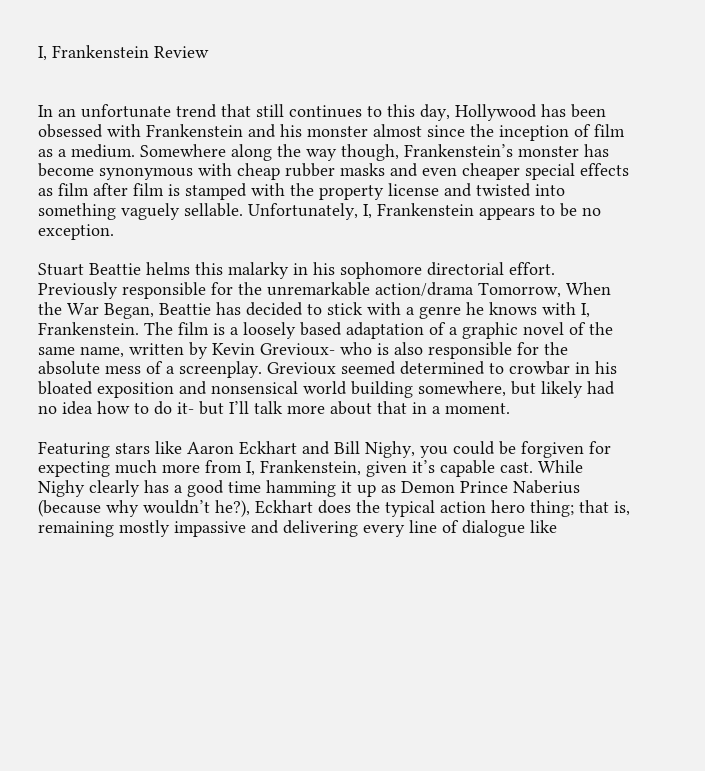I, Frankenstein Review


In an unfortunate trend that still continues to this day, Hollywood has been obsessed with Frankenstein and his monster almost since the inception of film as a medium. Somewhere along the way though, Frankenstein’s monster has become synonymous with cheap rubber masks and even cheaper special effects as film after film is stamped with the property license and twisted into something vaguely sellable. Unfortunately, I, Frankenstein appears to be no exception.

Stuart Beattie helms this malarky in his sophomore directorial effort. Previously responsible for the unremarkable action/drama Tomorrow, When the War Began, Beattie has decided to stick with a genre he knows with I, Frankenstein. The film is a loosely based adaptation of a graphic novel of the same name, written by Kevin Grevioux- who is also responsible for the absolute mess of a screenplay. Grevioux seemed determined to crowbar in his bloated exposition and nonsensical world building somewhere, but likely had no idea how to do it- but I’ll talk more about that in a moment.

Featuring stars like Aaron Eckhart and Bill Nighy, you could be forgiven for expecting much more from I, Frankenstein, given it’s capable cast. While Nighy clearly has a good time hamming it up as Demon Prince Naberius (because why wouldn’t he?), Eckhart does the typical action hero thing; that is, remaining mostly impassive and delivering every line of dialogue like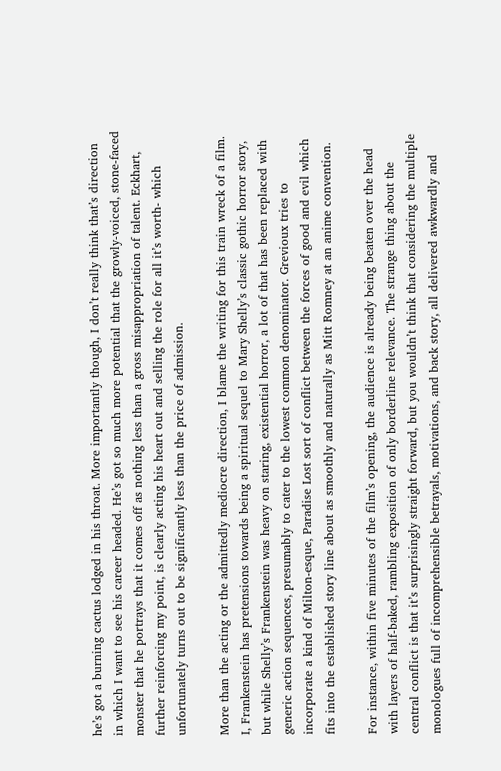he’s got a burning cactus lodged in his throat. More importantly though, I don’t really think that’s direction in which I want to see his career headed. He’s got so much more potential that the growly-voiced, stone-faced monster that he portrays that it comes off as nothing less than a gross misappropriation of talent. Eckhart, further reinforcing my point, is clearly acting his heart out and selling the role for all it’s worth- which unfortunately turns out to be significantly less than the price of admission.

More than the acting or the admittedly mediocre direction, I blame the writing for this train wreck of a film. I, Frankenstein has pretensions towards being a spiritual sequel to Mary Shelly’s classic gothic horror story, but while Shelly’s Frankenstein was heavy on staring, existential horror, a lot of that has been replaced with generic action sequences, presumably to cater to the lowest common denominator. Grevioux tries to incorporate a kind of Milton-esque, Paradise Lost sort of conflict between the forces of good and evil which fits into the established story line about as smoothly and naturally as Mitt Romney at an anime convention.

For instance, within five minutes of the film’s opening, the audience is already being beaten over the head with layers of half-baked, rambling exposition of only borderline relevance. The strange thing about the central conflict is that it’s surprisingly straight forward, but you wouldn’t think that considering the multiple monologues full of incomprehensible betrayals, motivations, and back story, all delivered awkwardly and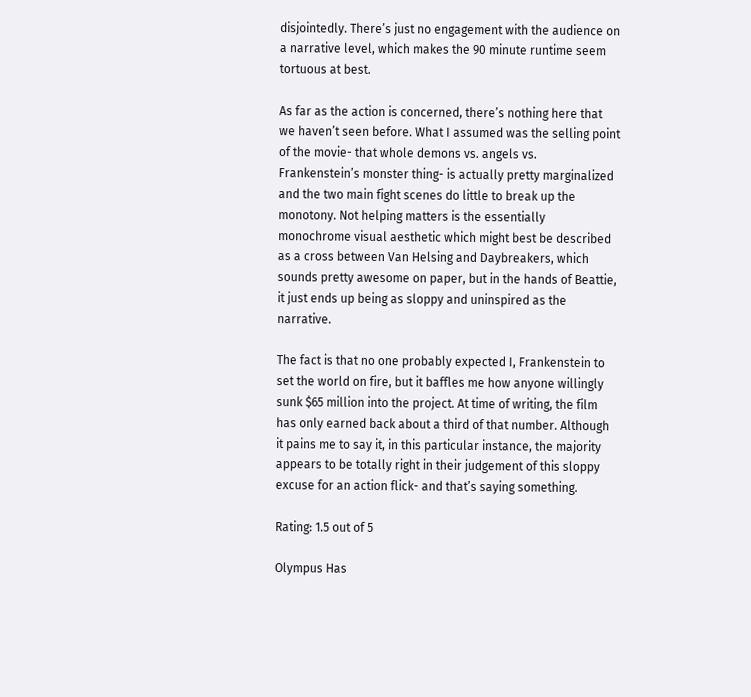disjointedly. There’s just no engagement with the audience on a narrative level, which makes the 90 minute runtime seem tortuous at best.

As far as the action is concerned, there’s nothing here that we haven’t seen before. What I assumed was the selling point of the movie- that whole demons vs. angels vs. Frankenstein’s monster thing- is actually pretty marginalized and the two main fight scenes do little to break up the monotony. Not helping matters is the essentially monochrome visual aesthetic which might best be described as a cross between Van Helsing and Daybreakers, which sounds pretty awesome on paper, but in the hands of Beattie, it just ends up being as sloppy and uninspired as the narrative.

The fact is that no one probably expected I, Frankenstein to set the world on fire, but it baffles me how anyone willingly sunk $65 million into the project. At time of writing, the film has only earned back about a third of that number. Although it pains me to say it, in this particular instance, the majority appears to be totally right in their judgement of this sloppy excuse for an action flick- and that’s saying something.

Rating: 1.5 out of 5

Olympus Has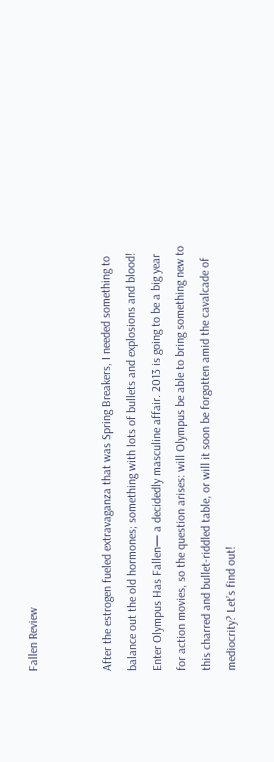Fallen Review


After the estrogen fueled extravaganza that was Spring Breakers, I needed something to balance out the old hormones; something with lots of bullets and explosions and blood! Enter Olympus Has Fallen— a decidedly masculine affair. 2013 is going to be a big year for action movies, so the question arises: will Olympus be able to bring something new to this charred and bullet-riddled table, or will it soon be forgotten amid the cavalcade of mediocrity? Let’s find out!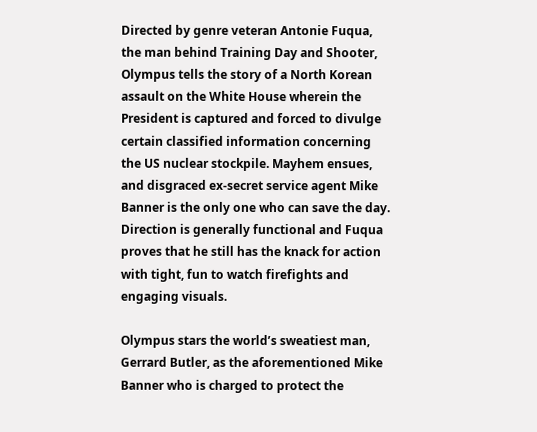Directed by genre veteran Antonie Fuqua, the man behind Training Day and Shooter, Olympus tells the story of a North Korean assault on the White House wherein the President is captured and forced to divulge certain classified information concerning the US nuclear stockpile. Mayhem ensues, and disgraced ex-secret service agent Mike Banner is the only one who can save the day. Direction is generally functional and Fuqua proves that he still has the knack for action with tight, fun to watch firefights and engaging visuals.

Olympus stars the world’s sweatiest man, Gerrard Butler, as the aforementioned Mike Banner who is charged to protect the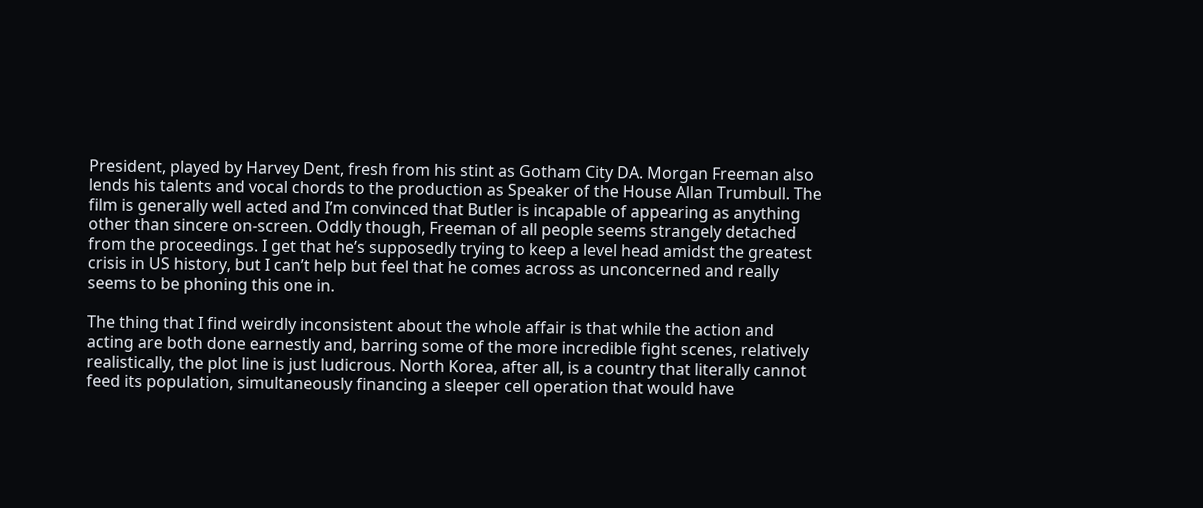President, played by Harvey Dent, fresh from his stint as Gotham City DA. Morgan Freeman also lends his talents and vocal chords to the production as Speaker of the House Allan Trumbull. The film is generally well acted and I’m convinced that Butler is incapable of appearing as anything other than sincere on-screen. Oddly though, Freeman of all people seems strangely detached from the proceedings. I get that he’s supposedly trying to keep a level head amidst the greatest crisis in US history, but I can’t help but feel that he comes across as unconcerned and really seems to be phoning this one in.

The thing that I find weirdly inconsistent about the whole affair is that while the action and acting are both done earnestly and, barring some of the more incredible fight scenes, relatively realistically, the plot line is just ludicrous. North Korea, after all, is a country that literally cannot feed its population, simultaneously financing a sleeper cell operation that would have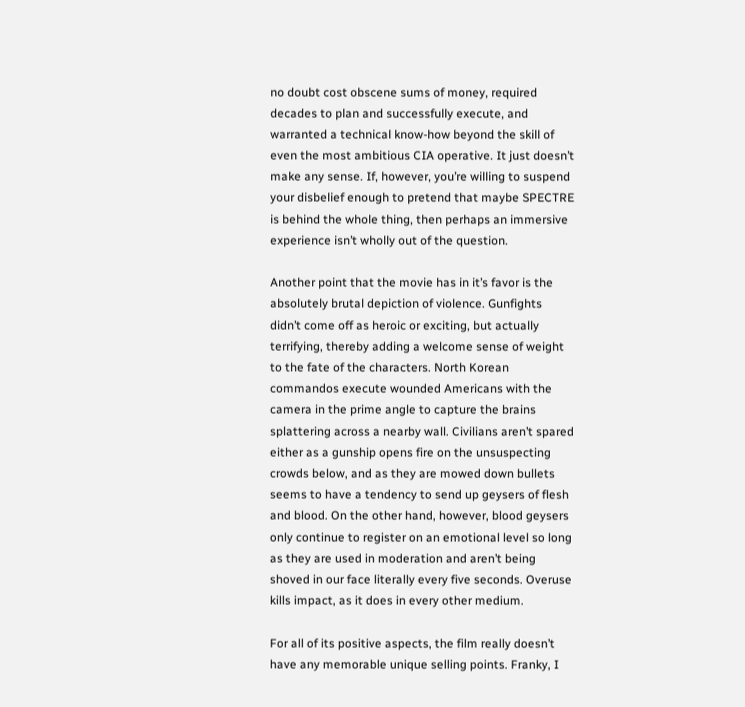no doubt cost obscene sums of money, required decades to plan and successfully execute, and warranted a technical know-how beyond the skill of even the most ambitious CIA operative. It just doesn’t make any sense. If, however, you’re willing to suspend your disbelief enough to pretend that maybe SPECTRE is behind the whole thing, then perhaps an immersive experience isn’t wholly out of the question.

Another point that the movie has in it’s favor is the absolutely brutal depiction of violence. Gunfights didn’t come off as heroic or exciting, but actually terrifying, thereby adding a welcome sense of weight to the fate of the characters. North Korean commandos execute wounded Americans with the camera in the prime angle to capture the brains splattering across a nearby wall. Civilians aren’t spared either as a gunship opens fire on the unsuspecting crowds below, and as they are mowed down bullets seems to have a tendency to send up geysers of flesh and blood. On the other hand, however, blood geysers only continue to register on an emotional level so long as they are used in moderation and aren’t being shoved in our face literally every five seconds. Overuse kills impact, as it does in every other medium.

For all of its positive aspects, the film really doesn’t have any memorable unique selling points. Franky, I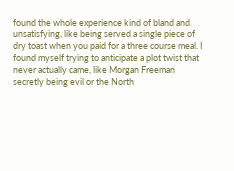found the whole experience kind of bland and unsatisfying, like being served a single piece of dry toast when you paid for a three course meal. I found myself trying to anticipate a plot twist that never actually came, like Morgan Freeman secretly being evil or the North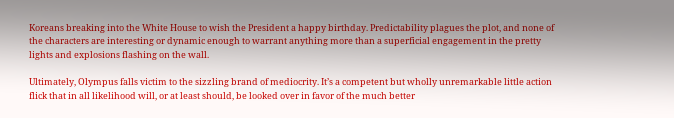Koreans breaking into the White House to wish the President a happy birthday. Predictability plagues the plot, and none of the characters are interesting or dynamic enough to warrant anything more than a superficial engagement in the pretty lights and explosions flashing on the wall.

Ultimately, Olympus falls victim to the sizzling brand of mediocrity. It’s a competent but wholly unremarkable little action flick that in all likelihood will, or at least should, be looked over in favor of the much better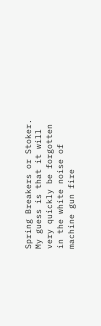Spring Breakers or Stoker. My guess is that it will very quickly be forgotten in the white noise of machine gun fire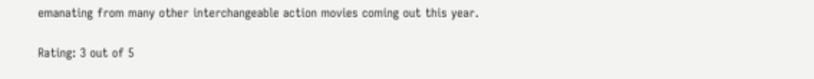emanating from many other interchangeable action movies coming out this year.

Rating: 3 out of 5